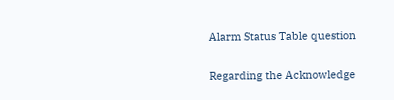Alarm Status Table question

Regarding the Acknowledge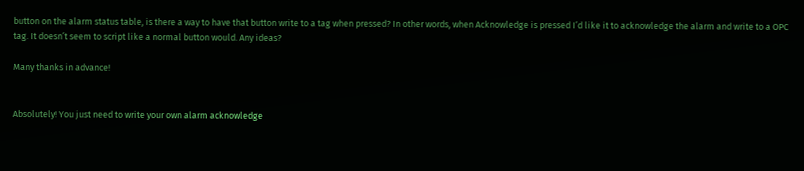button on the alarm status table, is there a way to have that button write to a tag when pressed? In other words, when Acknowledge is pressed I’d like it to acknowledge the alarm and write to a OPC tag. It doesn’t seem to script like a normal button would. Any ideas?

Many thanks in advance!


Absolutely! You just need to write your own alarm acknowledge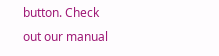button. Check out our manual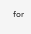for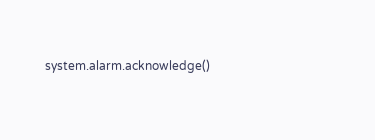system.alarm.acknowledge()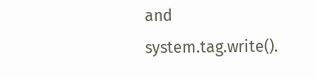and system.tag.write().